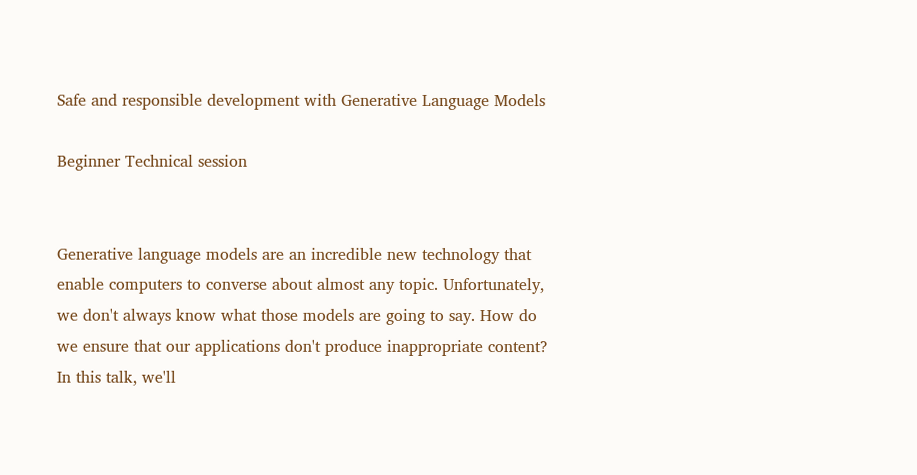Safe and responsible development with Generative Language Models

Beginner Technical session


Generative language models are an incredible new technology that enable computers to converse about almost any topic. Unfortunately, we don't always know what those models are going to say. How do we ensure that our applications don't produce inappropriate content? In this talk, we'll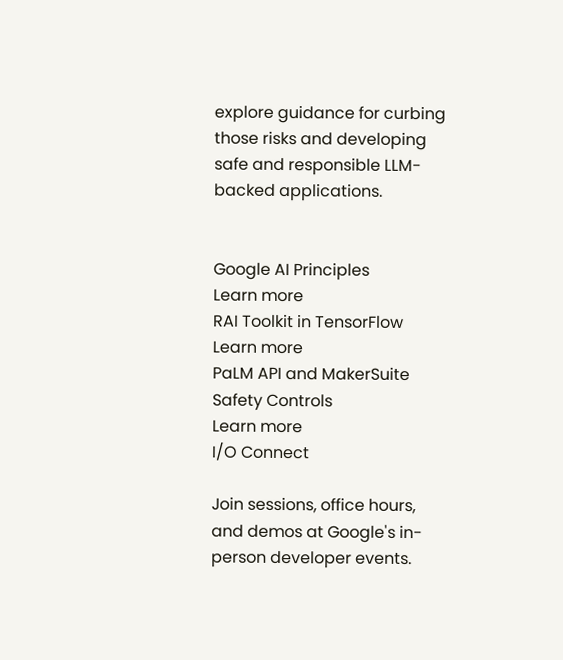explore guidance for curbing those risks and developing safe and responsible LLM-backed applications.


Google AI Principles
Learn more
RAI Toolkit in TensorFlow
Learn more
PaLM API and MakerSuite Safety Controls
Learn more
I/O Connect

Join sessions, office hours, and demos at Google's in-person developer events.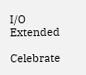I/O Extended

Celebrate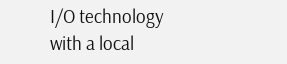I/O technology with a local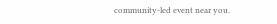community-led event near you.